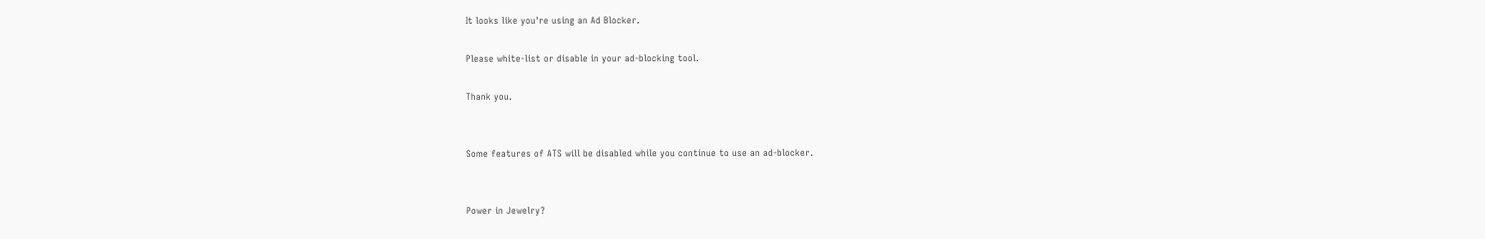It looks like you're using an Ad Blocker.

Please white-list or disable in your ad-blocking tool.

Thank you.


Some features of ATS will be disabled while you continue to use an ad-blocker.


Power in Jewelry?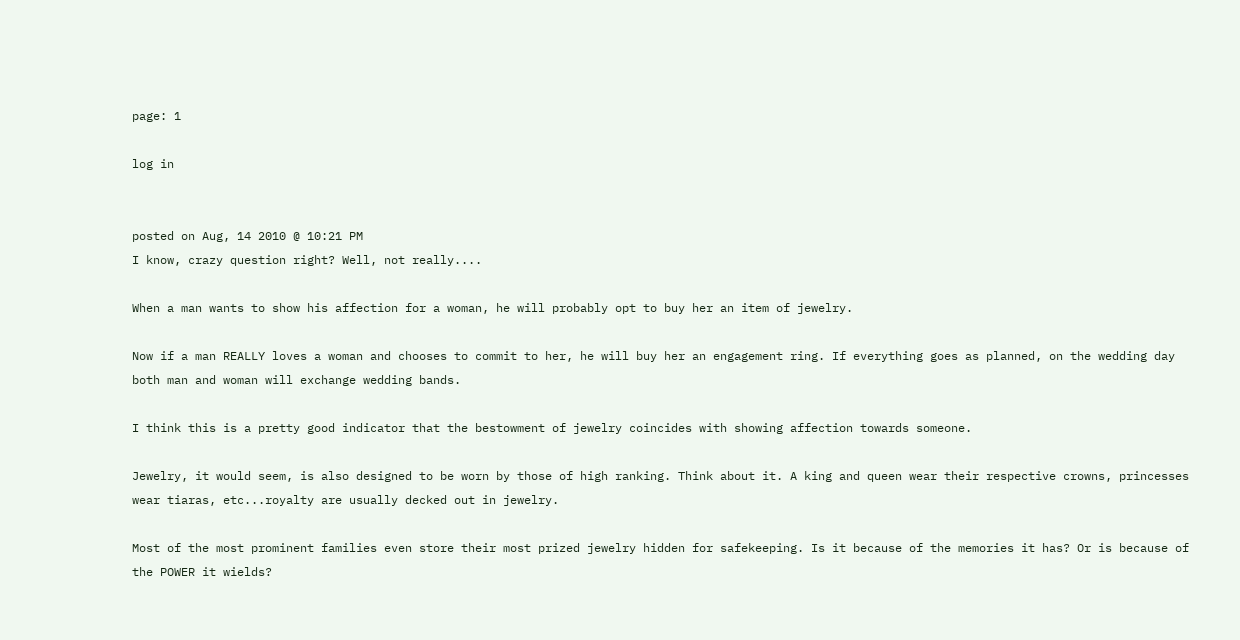page: 1

log in


posted on Aug, 14 2010 @ 10:21 PM
I know, crazy question right? Well, not really....

When a man wants to show his affection for a woman, he will probably opt to buy her an item of jewelry.

Now if a man REALLY loves a woman and chooses to commit to her, he will buy her an engagement ring. If everything goes as planned, on the wedding day both man and woman will exchange wedding bands.

I think this is a pretty good indicator that the bestowment of jewelry coincides with showing affection towards someone.

Jewelry, it would seem, is also designed to be worn by those of high ranking. Think about it. A king and queen wear their respective crowns, princesses wear tiaras, etc...royalty are usually decked out in jewelry.

Most of the most prominent families even store their most prized jewelry hidden for safekeeping. Is it because of the memories it has? Or is because of the POWER it wields?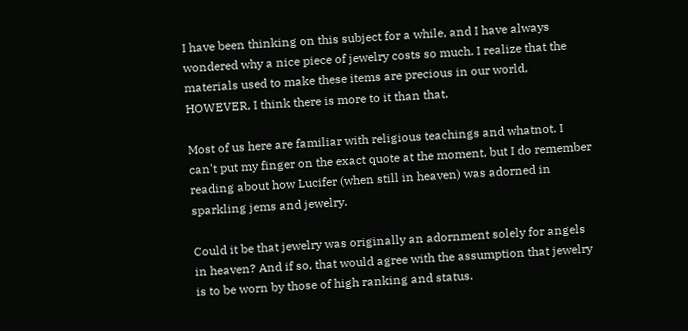I have been thinking on this subject for a while, and I have always wondered why a nice piece of jewelry costs so much. I realize that the materials used to make these items are precious in our world, HOWEVER, I think there is more to it than that.

Most of us here are familiar with religious teachings and whatnot. I can't put my finger on the exact quote at the moment, but I do remember reading about how Lucifer (when still in heaven) was adorned in sparkling jems and jewelry.

Could it be that jewelry was originally an adornment solely for angels in heaven? And if so, that would agree with the assumption that jewelry is to be worn by those of high ranking and status.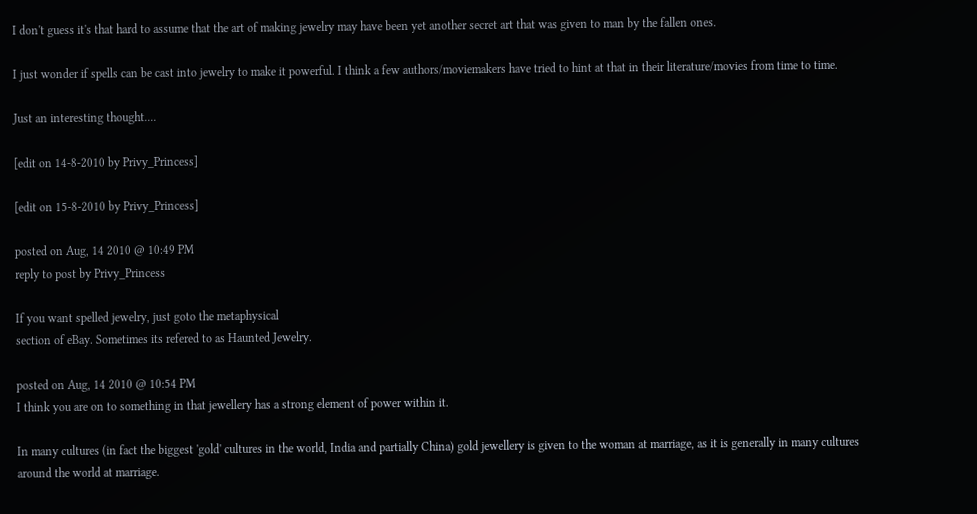I don't guess it's that hard to assume that the art of making jewelry may have been yet another secret art that was given to man by the fallen ones.

I just wonder if spells can be cast into jewelry to make it powerful. I think a few authors/moviemakers have tried to hint at that in their literature/movies from time to time.

Just an interesting thought....

[edit on 14-8-2010 by Privy_Princess]

[edit on 15-8-2010 by Privy_Princess]

posted on Aug, 14 2010 @ 10:49 PM
reply to post by Privy_Princess

If you want spelled jewelry, just goto the metaphysical
section of eBay. Sometimes its refered to as Haunted Jewelry.

posted on Aug, 14 2010 @ 10:54 PM
I think you are on to something in that jewellery has a strong element of power within it.

In many cultures (in fact the biggest 'gold' cultures in the world, India and partially China) gold jewellery is given to the woman at marriage, as it is generally in many cultures around the world at marriage.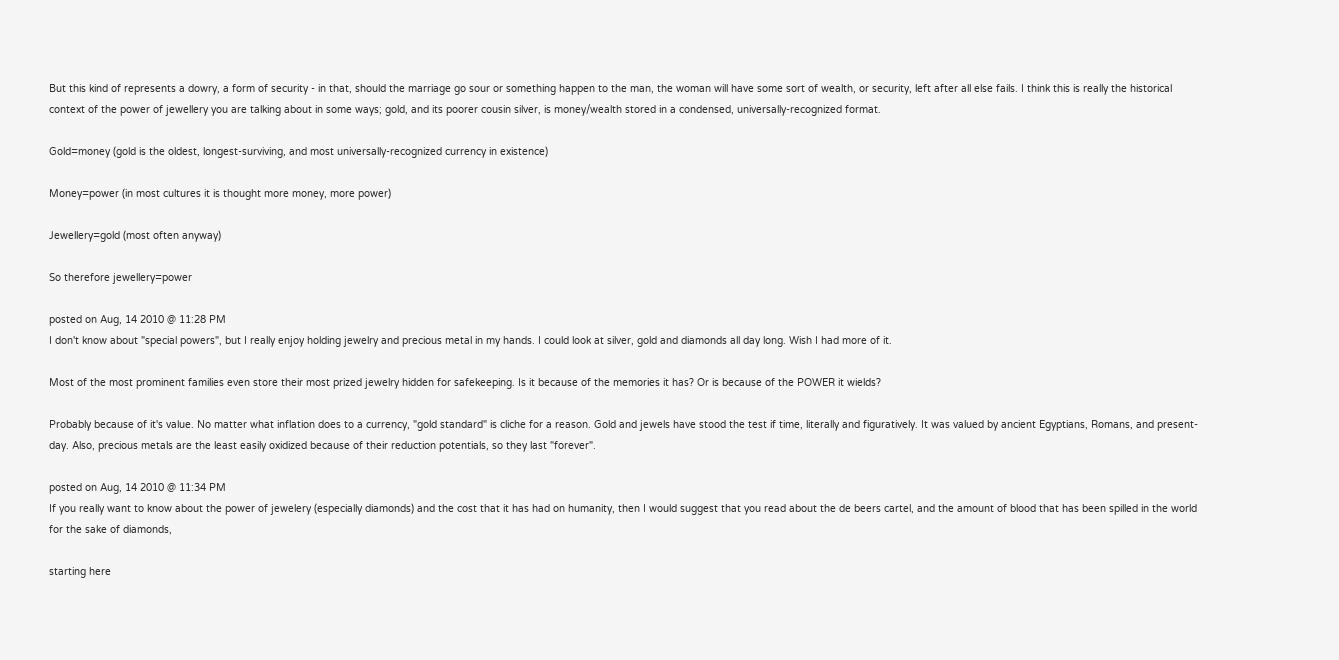But this kind of represents a dowry, a form of security - in that, should the marriage go sour or something happen to the man, the woman will have some sort of wealth, or security, left after all else fails. I think this is really the historical context of the power of jewellery you are talking about in some ways; gold, and its poorer cousin silver, is money/wealth stored in a condensed, universally-recognized format.

Gold=money (gold is the oldest, longest-surviving, and most universally-recognized currency in existence)

Money=power (in most cultures it is thought more money, more power)

Jewellery=gold (most often anyway)

So therefore jewellery=power

posted on Aug, 14 2010 @ 11:28 PM
I don't know about "special powers", but I really enjoy holding jewelry and precious metal in my hands. I could look at silver, gold and diamonds all day long. Wish I had more of it.

Most of the most prominent families even store their most prized jewelry hidden for safekeeping. Is it because of the memories it has? Or is because of the POWER it wields?

Probably because of it's value. No matter what inflation does to a currency, "gold standard" is cliche for a reason. Gold and jewels have stood the test if time, literally and figuratively. It was valued by ancient Egyptians, Romans, and present-day. Also, precious metals are the least easily oxidized because of their reduction potentials, so they last "forever".

posted on Aug, 14 2010 @ 11:34 PM
If you really want to know about the power of jewelery (especially diamonds) and the cost that it has had on humanity, then I would suggest that you read about the de beers cartel, and the amount of blood that has been spilled in the world for the sake of diamonds,

starting here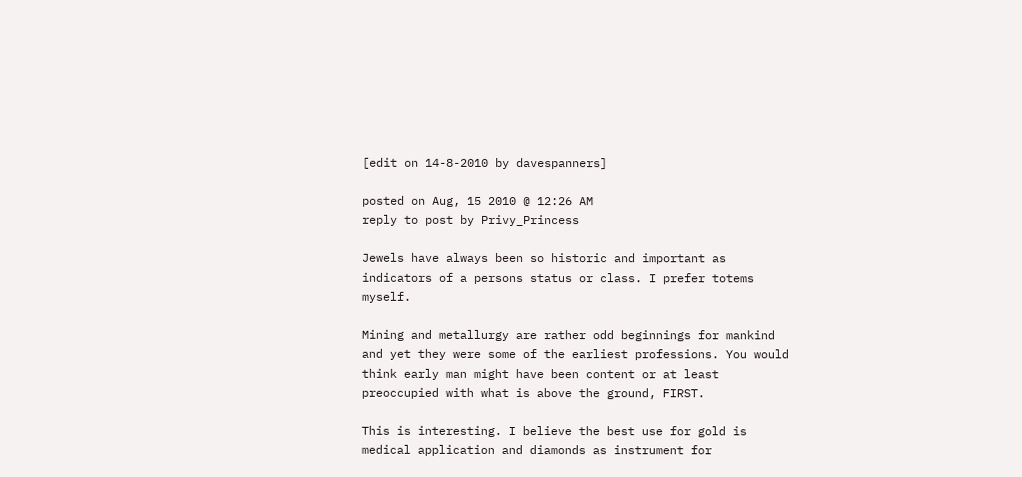[edit on 14-8-2010 by davespanners]

posted on Aug, 15 2010 @ 12:26 AM
reply to post by Privy_Princess

Jewels have always been so historic and important as indicators of a persons status or class. I prefer totems myself.

Mining and metallurgy are rather odd beginnings for mankind and yet they were some of the earliest professions. You would think early man might have been content or at least preoccupied with what is above the ground, FIRST.

This is interesting. I believe the best use for gold is medical application and diamonds as instrument for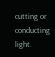cutting or conducting light.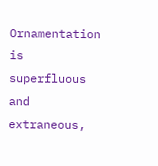Ornamentation is superfluous and extraneous,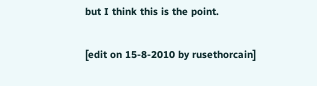but I think this is the point.

[edit on 15-8-2010 by rusethorcain]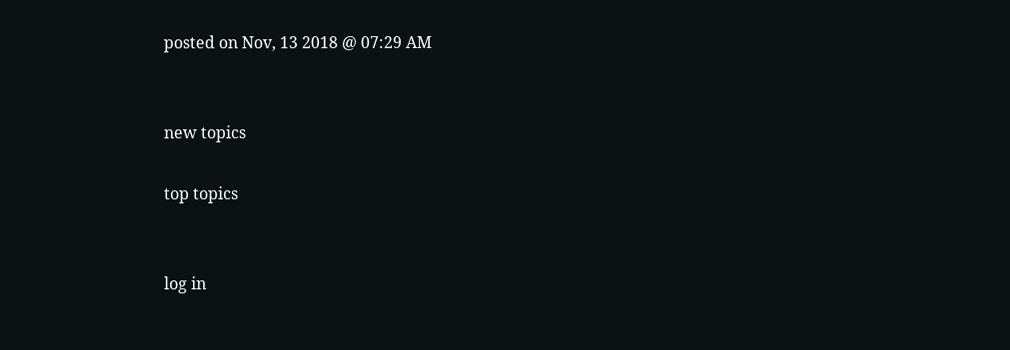posted on Nov, 13 2018 @ 07:29 AM


new topics

top topics


log in